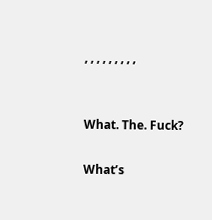, , , , , , , , ,


What. The. Fuck?

What’s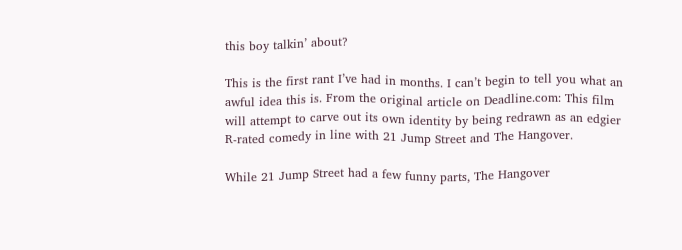this boy talkin’ about?

This is the first rant I’ve had in months. I can’t begin to tell you what an awful idea this is. From the original article on Deadline.com: This film will attempt to carve out its own identity by being redrawn as an edgier R-rated comedy in line with 21 Jump Street and The Hangover.

While 21 Jump Street had a few funny parts, The Hangover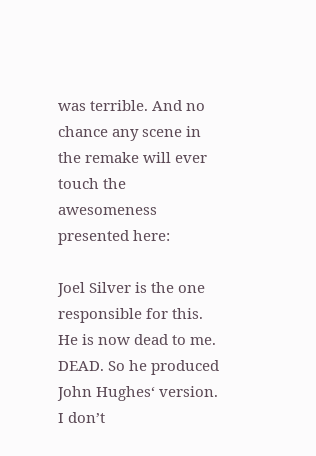was terrible. And no chance any scene in the remake will ever touch the awesomeness presented here:

Joel Silver is the one responsible for this. He is now dead to me. DEAD. So he produced John Hughes‘ version. I don’t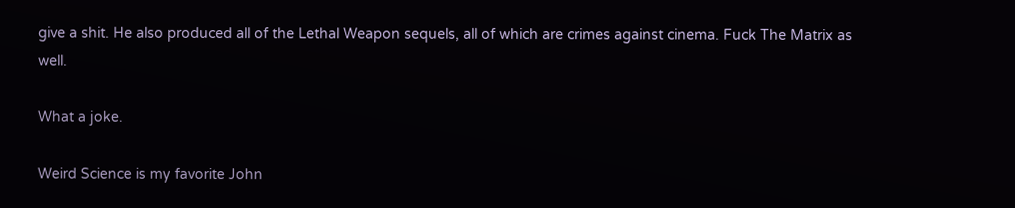give a shit. He also produced all of the Lethal Weapon sequels, all of which are crimes against cinema. Fuck The Matrix as well.

What a joke.

Weird Science is my favorite John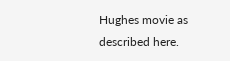Hughes movie as described here.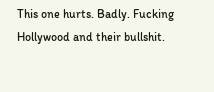This one hurts. Badly. Fucking Hollywood and their bullshit.